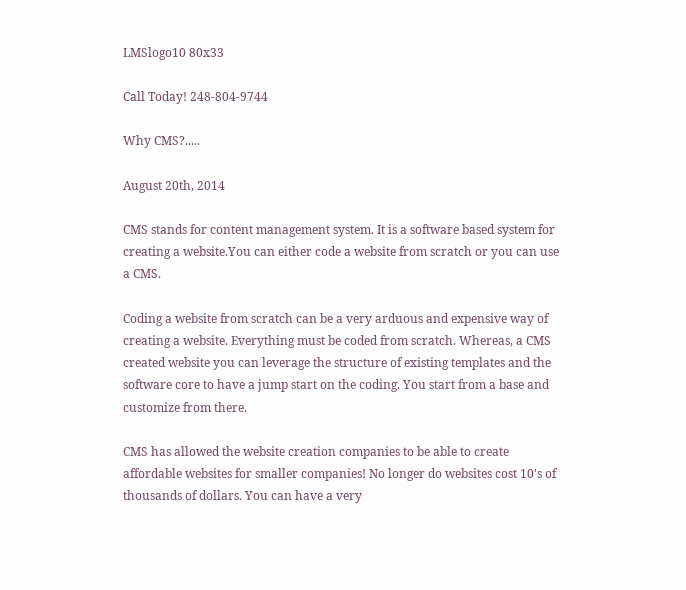LMSlogo10 80x33

Call Today! 248-804-9744

Why CMS?.....

August 20th, 2014

CMS stands for content management system. It is a software based system for creating a website.You can either code a website from scratch or you can use a CMS.

Coding a website from scratch can be a very arduous and expensive way of creating a website. Everything must be coded from scratch. Whereas, a CMS created website you can leverage the structure of existing templates and the software core to have a jump start on the coding. You start from a base and customize from there.

CMS has allowed the website creation companies to be able to create affordable websites for smaller companies! No longer do websites cost 10's of thousands of dollars. You can have a very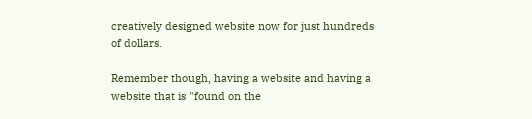creatively designed website now for just hundreds of dollars.

Remember though, having a website and having a website that is "found on the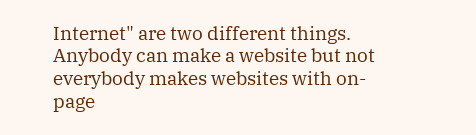Internet" are two different things. Anybody can make a website but not everybody makes websites with on-page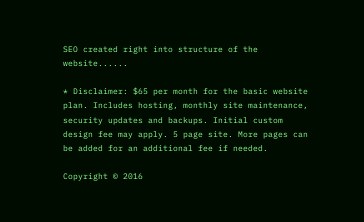SEO created right into structure of the website......

* Disclaimer: $65 per month for the basic website plan. Includes hosting, monthly site maintenance, security updates and backups. Initial custom design fee may apply. 5 page site. More pages can be added for an additional fee if needed.

Copyright © 2016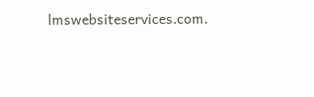lmswebsiteservices.com.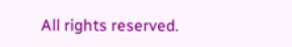All rights reserved.